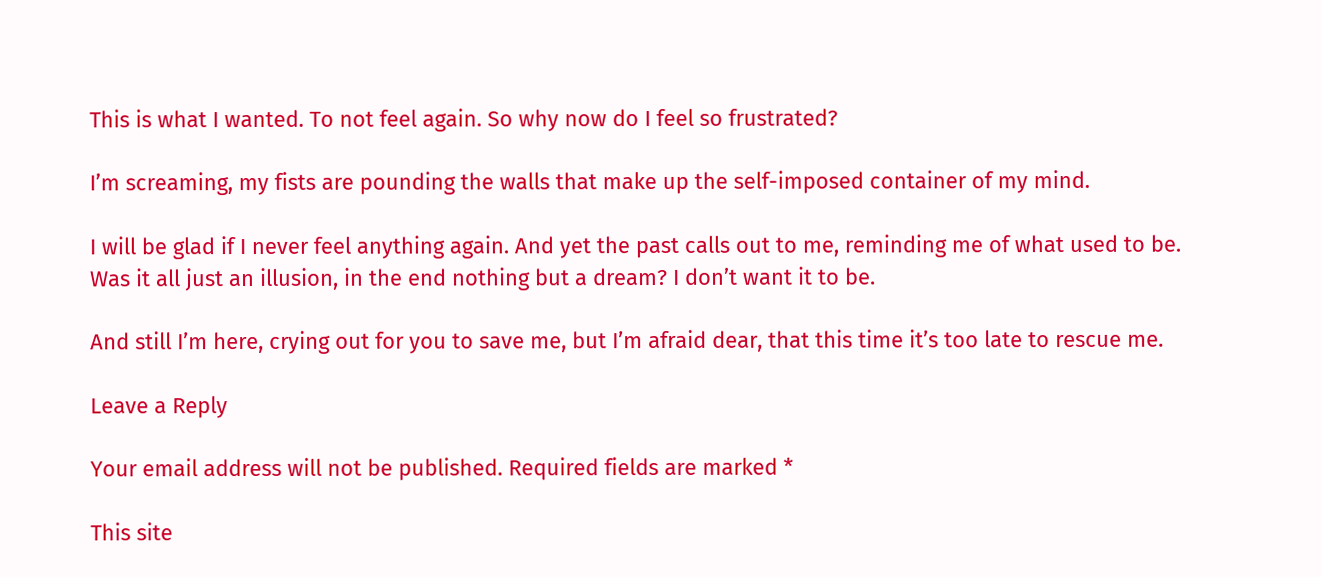This is what I wanted. To not feel again. So why now do I feel so frustrated?

I’m screaming, my fists are pounding the walls that make up the self-imposed container of my mind.

I will be glad if I never feel anything again. And yet the past calls out to me, reminding me of what used to be. Was it all just an illusion, in the end nothing but a dream? I don’t want it to be.

And still I’m here, crying out for you to save me, but I’m afraid dear, that this time it’s too late to rescue me.

Leave a Reply

Your email address will not be published. Required fields are marked *

This site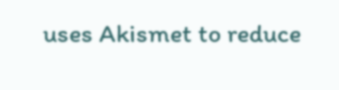uses Akismet to reduce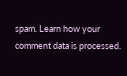spam. Learn how your comment data is processed.